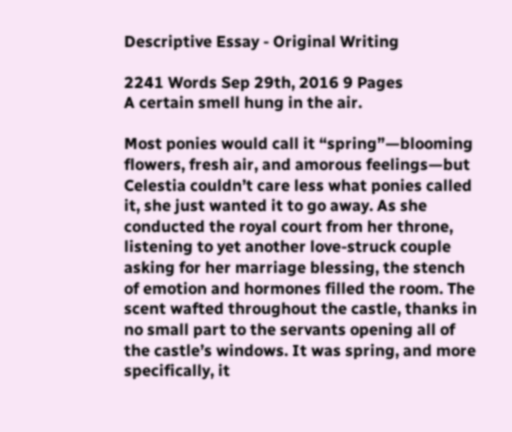Descriptive Essay - Original Writing

2241 Words Sep 29th, 2016 9 Pages
A certain smell hung in the air.

Most ponies would call it “spring”—blooming flowers, fresh air, and amorous feelings—but Celestia couldn’t care less what ponies called it, she just wanted it to go away. As she conducted the royal court from her throne, listening to yet another love-struck couple asking for her marriage blessing, the stench of emotion and hormones filled the room. The scent wafted throughout the castle, thanks in no small part to the servants opening all of the castle’s windows. It was spring, and more specifically, it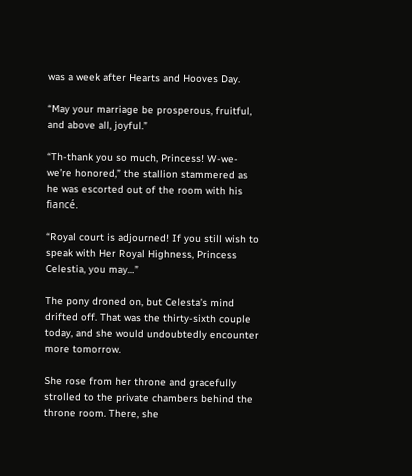was a week after Hearts and Hooves Day.

“May your marriage be prosperous, fruitful, and above all, joyful.”

“Th-thank you so much, Princess! W-we-we’re honored,” the stallion stammered as he was escorted out of the room with his fiancé.

“Royal court is adjourned! If you still wish to speak with Her Royal Highness, Princess Celestia, you may…”

The pony droned on, but Celesta’s mind drifted off. That was the thirty-sixth couple today, and she would undoubtedly encounter more tomorrow.

She rose from her throne and gracefully strolled to the private chambers behind the throne room. There, she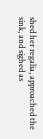shed her regalia, approached the sink, and sighed as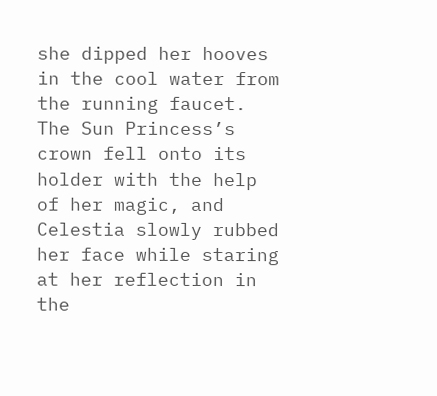she dipped her hooves in the cool water from the running faucet. The Sun Princess’s crown fell onto its holder with the help of her magic, and Celestia slowly rubbed her face while staring at her reflection in the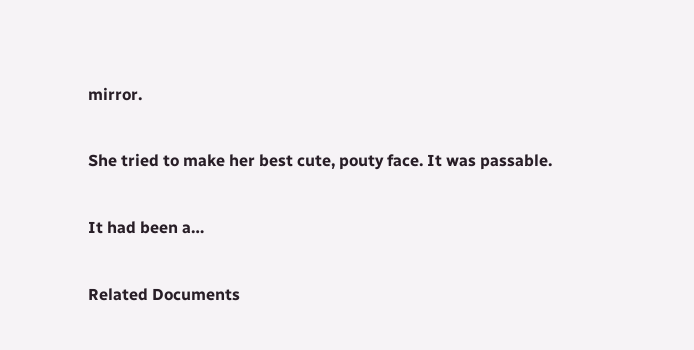mirror.

She tried to make her best cute, pouty face. It was passable.

It had been a…

Related Documents